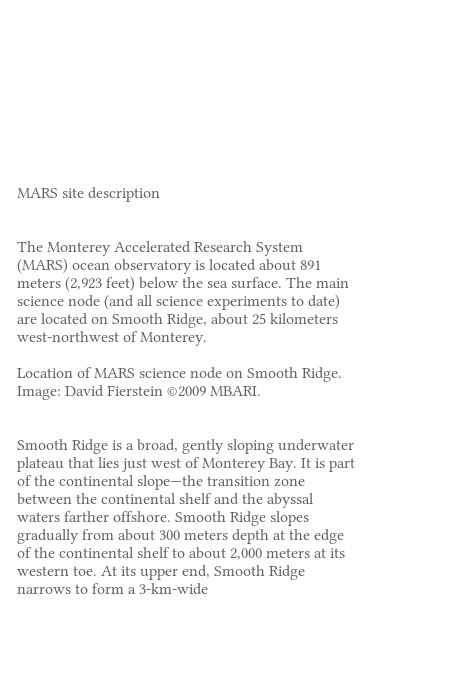MARS site description


The Monterey Accelerated Research System (MARS) ocean observatory is located about 891 meters (2,923 feet) below the sea surface. The main science node (and all science experiments to date) are located on Smooth Ridge, about 25 kilometers west-northwest of Monterey.

Location of MARS science node on Smooth Ridge. Image: David Fierstein ©2009 MBARI.


Smooth Ridge is a broad, gently sloping underwater plateau that lies just west of Monterey Bay. It is part of the continental slope—the transition zone between the continental shelf and the abyssal waters farther offshore. Smooth Ridge slopes gradually from about 300 meters depth at the edge of the continental shelf to about 2,000 meters at its western toe. At its upper end, Smooth Ridge narrows to form a 3-km-wide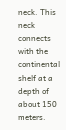neck. This neck connects with the continental shelf at a depth of about 150 meters.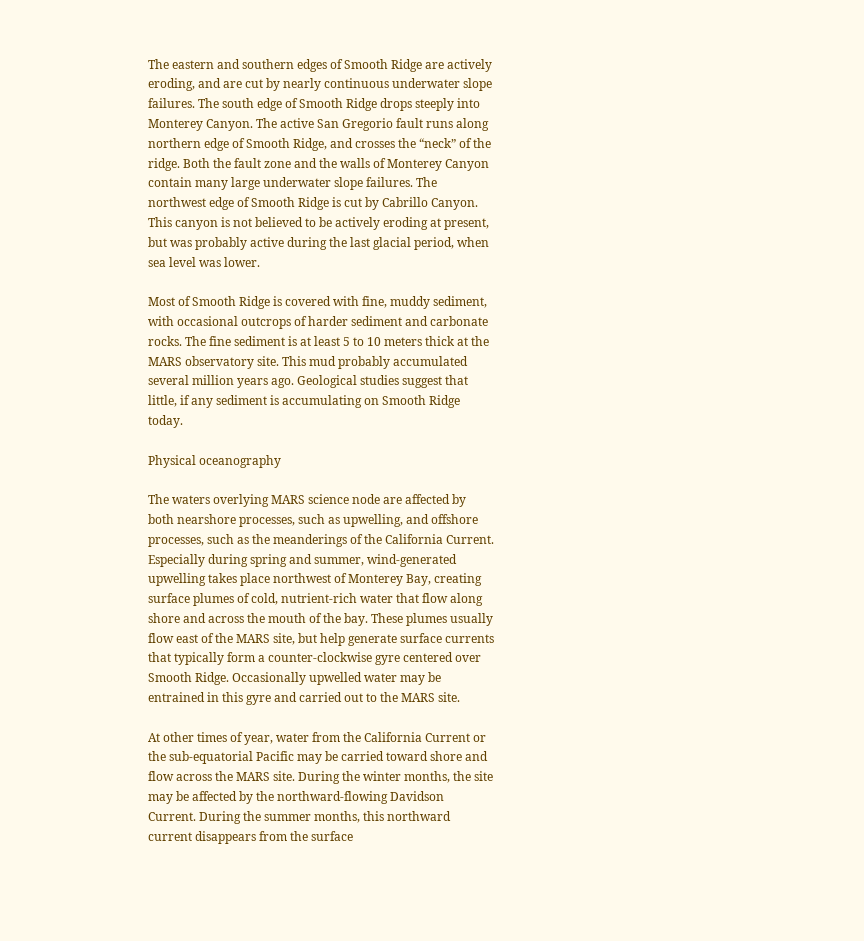The eastern and southern edges of Smooth Ridge are actively eroding, and are cut by nearly continuous underwater slope failures. The south edge of Smooth Ridge drops steeply into Monterey Canyon. The active San Gregorio fault runs along northern edge of Smooth Ridge, and crosses the “neck” of the ridge. Both the fault zone and the walls of Monterey Canyon contain many large underwater slope failures. The northwest edge of Smooth Ridge is cut by Cabrillo Canyon. This canyon is not believed to be actively eroding at present, but was probably active during the last glacial period, when sea level was lower.

Most of Smooth Ridge is covered with fine, muddy sediment, with occasional outcrops of harder sediment and carbonate rocks. The fine sediment is at least 5 to 10 meters thick at the MARS observatory site. This mud probably accumulated several million years ago. Geological studies suggest that little, if any sediment is accumulating on Smooth Ridge today.

Physical oceanography

The waters overlying MARS science node are affected by both nearshore processes, such as upwelling, and offshore processes, such as the meanderings of the California Current. Especially during spring and summer, wind-generated upwelling takes place northwest of Monterey Bay, creating surface plumes of cold, nutrient-rich water that flow along shore and across the mouth of the bay. These plumes usually flow east of the MARS site, but help generate surface currents that typically form a counter-clockwise gyre centered over Smooth Ridge. Occasionally upwelled water may be entrained in this gyre and carried out to the MARS site.

At other times of year, water from the California Current or the sub-equatorial Pacific may be carried toward shore and flow across the MARS site. During the winter months, the site may be affected by the northward-flowing Davidson Current. During the summer months, this northward current disappears from the surface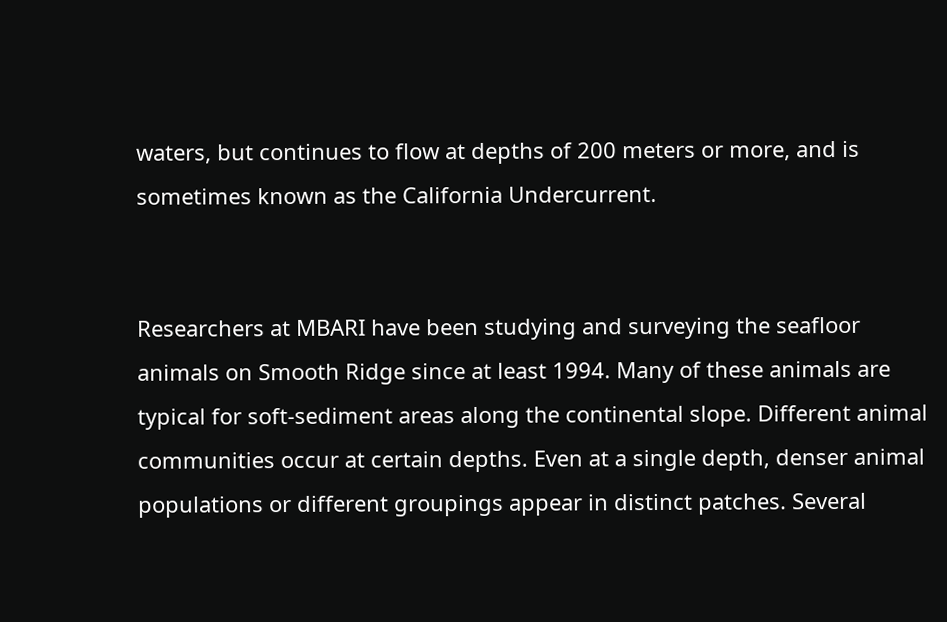waters, but continues to flow at depths of 200 meters or more, and is sometimes known as the California Undercurrent.


Researchers at MBARI have been studying and surveying the seafloor animals on Smooth Ridge since at least 1994. Many of these animals are typical for soft-sediment areas along the continental slope. Different animal communities occur at certain depths. Even at a single depth, denser animal populations or different groupings appear in distinct patches. Several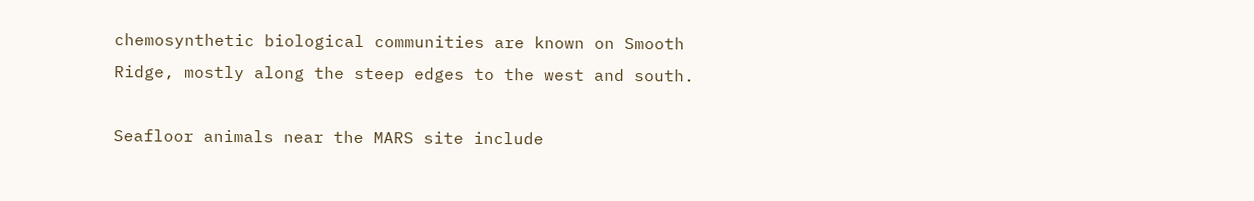chemosynthetic biological communities are known on Smooth Ridge, mostly along the steep edges to the west and south.

Seafloor animals near the MARS site include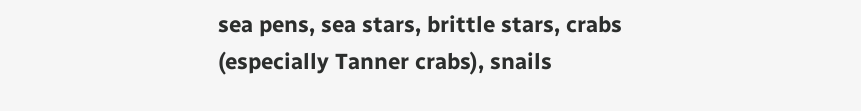sea pens, sea stars, brittle stars, crabs (especially Tanner crabs), snails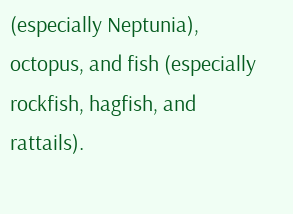(especially Neptunia), octopus, and fish (especially rockfish, hagfish, and rattails).